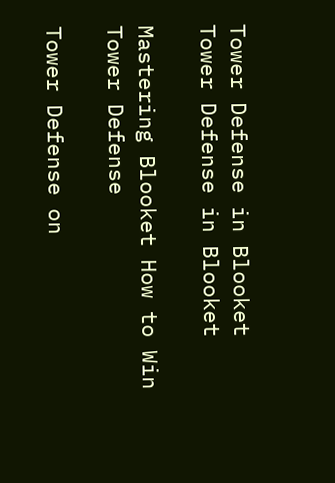Tower Defense in Blooket
Tower Defense in Blooket

Mastering Blooket How to Win Tower Defense

Tower Defense on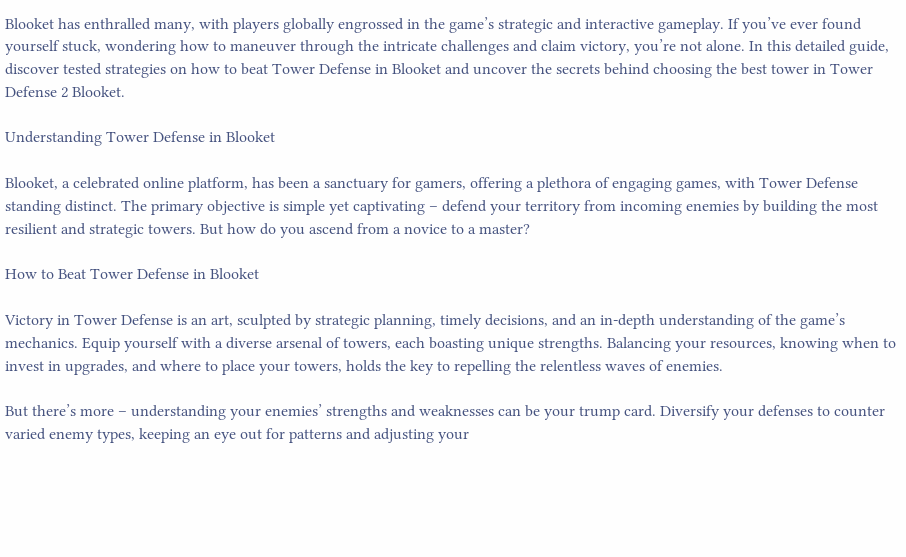Blooket has enthralled many, with players globally engrossed in the game’s strategic and interactive gameplay. If you’ve ever found yourself stuck, wondering how to maneuver through the intricate challenges and claim victory, you’re not alone. In this detailed guide, discover tested strategies on how to beat Tower Defense in Blooket and uncover the secrets behind choosing the best tower in Tower Defense 2 Blooket.

Understanding Tower Defense in Blooket

Blooket, a celebrated online platform, has been a sanctuary for gamers, offering a plethora of engaging games, with Tower Defense standing distinct. The primary objective is simple yet captivating – defend your territory from incoming enemies by building the most resilient and strategic towers. But how do you ascend from a novice to a master?

How to Beat Tower Defense in Blooket

Victory in Tower Defense is an art, sculpted by strategic planning, timely decisions, and an in-depth understanding of the game’s mechanics. Equip yourself with a diverse arsenal of towers, each boasting unique strengths. Balancing your resources, knowing when to invest in upgrades, and where to place your towers, holds the key to repelling the relentless waves of enemies.

But there’s more – understanding your enemies’ strengths and weaknesses can be your trump card. Diversify your defenses to counter varied enemy types, keeping an eye out for patterns and adjusting your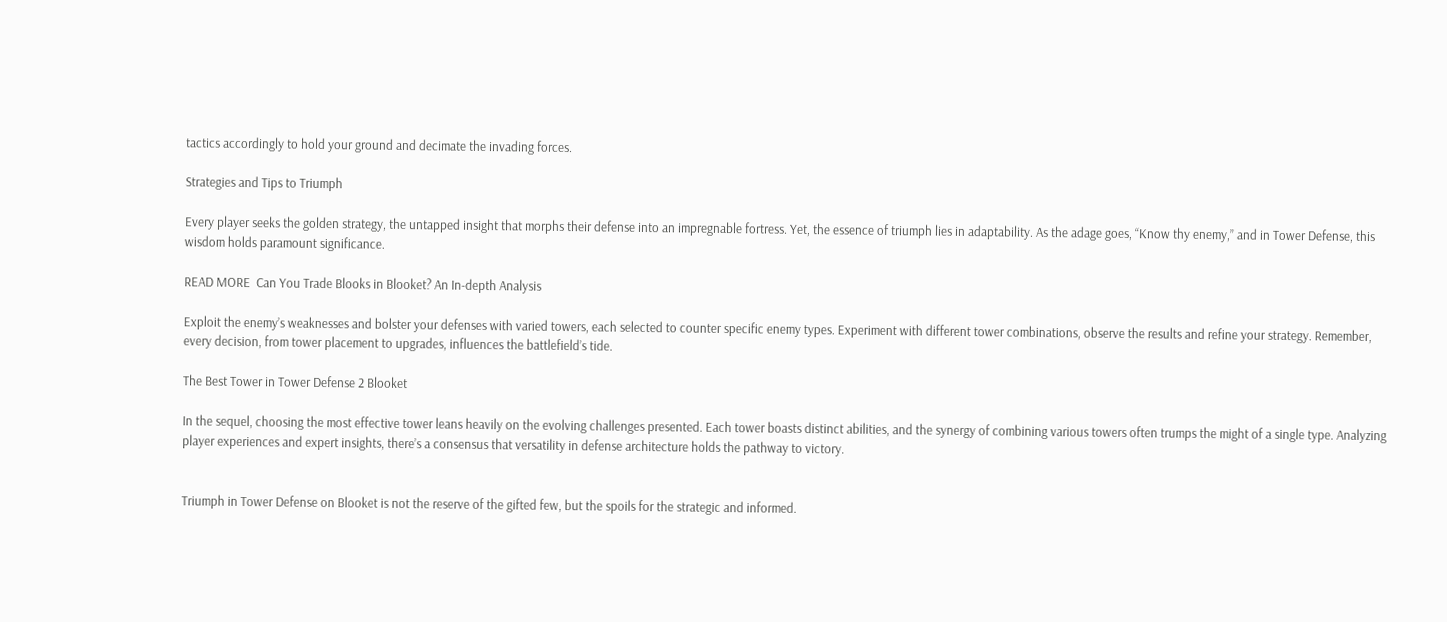tactics accordingly to hold your ground and decimate the invading forces.

Strategies and Tips to Triumph

Every player seeks the golden strategy, the untapped insight that morphs their defense into an impregnable fortress. Yet, the essence of triumph lies in adaptability. As the adage goes, “Know thy enemy,” and in Tower Defense, this wisdom holds paramount significance.

READ MORE  Can You Trade Blooks in Blooket? An In-depth Analysis

Exploit the enemy’s weaknesses and bolster your defenses with varied towers, each selected to counter specific enemy types. Experiment with different tower combinations, observe the results and refine your strategy. Remember, every decision, from tower placement to upgrades, influences the battlefield’s tide.

The Best Tower in Tower Defense 2 Blooket

In the sequel, choosing the most effective tower leans heavily on the evolving challenges presented. Each tower boasts distinct abilities, and the synergy of combining various towers often trumps the might of a single type. Analyzing player experiences and expert insights, there’s a consensus that versatility in defense architecture holds the pathway to victory.


Triumph in Tower Defense on Blooket is not the reserve of the gifted few, but the spoils for the strategic and informed.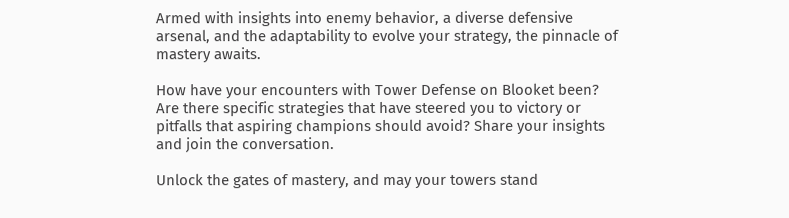Armed with insights into enemy behavior, a diverse defensive arsenal, and the adaptability to evolve your strategy, the pinnacle of mastery awaits.

How have your encounters with Tower Defense on Blooket been? Are there specific strategies that have steered you to victory or pitfalls that aspiring champions should avoid? Share your insights and join the conversation.

Unlock the gates of mastery, and may your towers stand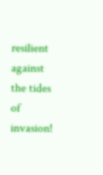resilient against the tides of invasion!